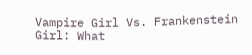Vampire Girl Vs. Frankenstein Girl: What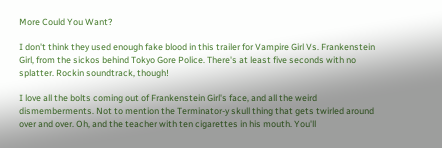More Could You Want?

I don't think they used enough fake blood in this trailer for Vampire Girl Vs. Frankenstein Girl, from the sickos behind Tokyo Gore Police. There's at least five seconds with no splatter. Rockin soundtrack, though!

I love all the bolts coming out of Frankenstein Girl's face, and all the weird dismemberments. Not to mention the Terminator-y skull thing that gets twirled around over and over. Oh, and the teacher with ten cigarettes in his mouth. You'll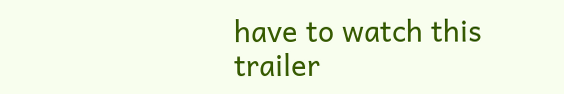have to watch this trailer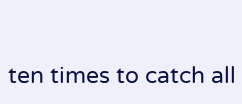ten times to catch all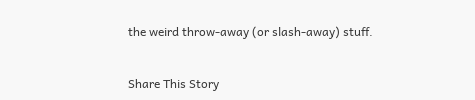the weird throw-away (or slash-away) stuff.


Share This Story